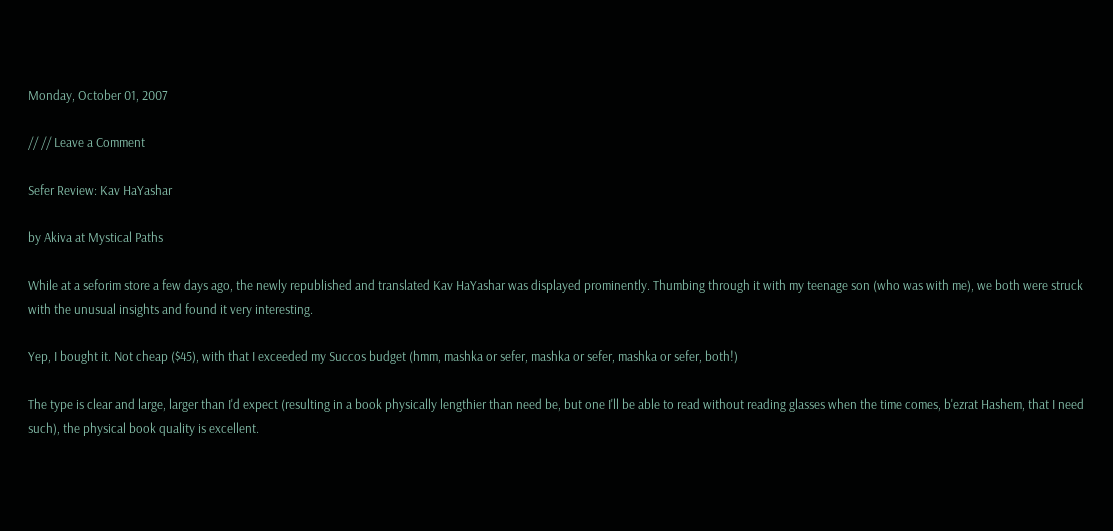Monday, October 01, 2007

// // Leave a Comment

Sefer Review: Kav HaYashar

by Akiva at Mystical Paths

While at a seforim store a few days ago, the newly republished and translated Kav HaYashar was displayed prominently. Thumbing through it with my teenage son (who was with me), we both were struck with the unusual insights and found it very interesting.

Yep, I bought it. Not cheap ($45), with that I exceeded my Succos budget (hmm, mashka or sefer, mashka or sefer, mashka or sefer, both!)

The type is clear and large, larger than I'd expect (resulting in a book physically lengthier than need be, but one I'll be able to read without reading glasses when the time comes, b'ezrat Hashem, that I need such), the physical book quality is excellent.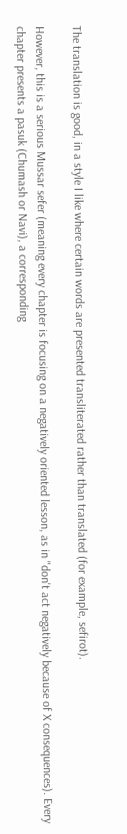The translation is good, in a style I like where certain words are presented transliterated rather than translated (for example, sefirot).

However, this is a serious Mussar sefer (meaning every chapter is focusing on a negatively oriented lesson, as in "don't act negatively because of X consequences). Every chapter presents a pasuk (Chumash or Navi), a corresponding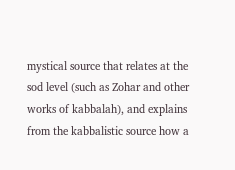mystical source that relates at the sod level (such as Zohar and other works of kabbalah), and explains from the kabbalistic source how a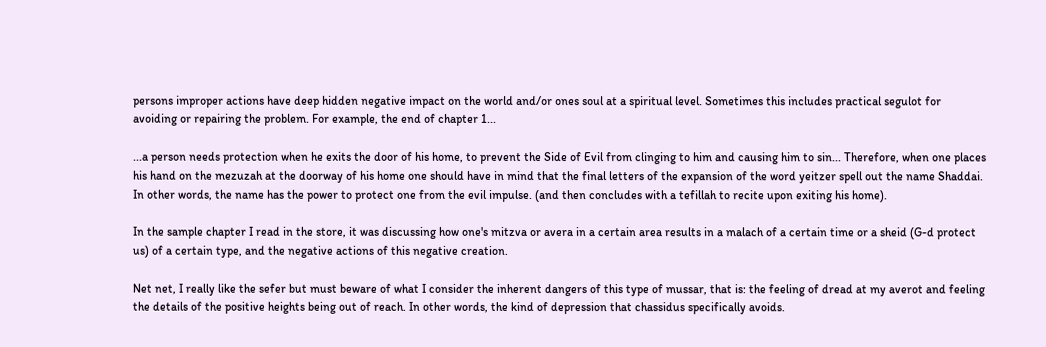persons improper actions have deep hidden negative impact on the world and/or ones soul at a spiritual level. Sometimes this includes practical segulot for avoiding or repairing the problem. For example, the end of chapter 1...

...a person needs protection when he exits the door of his home, to prevent the Side of Evil from clinging to him and causing him to sin... Therefore, when one places his hand on the mezuzah at the doorway of his home one should have in mind that the final letters of the expansion of the word yeitzer spell out the name Shaddai. In other words, the name has the power to protect one from the evil impulse. (and then concludes with a tefillah to recite upon exiting his home).

In the sample chapter I read in the store, it was discussing how one's mitzva or avera in a certain area results in a malach of a certain time or a sheid (G-d protect us) of a certain type, and the negative actions of this negative creation.

Net net, I really like the sefer but must beware of what I consider the inherent dangers of this type of mussar, that is: the feeling of dread at my averot and feeling the details of the positive heights being out of reach. In other words, the kind of depression that chassidus specifically avoids.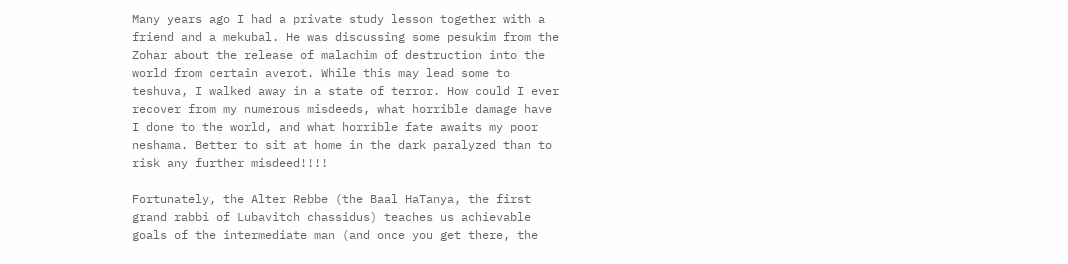Many years ago I had a private study lesson together with a friend and a mekubal. He was discussing some pesukim from the Zohar about the release of malachim of destruction into the world from certain averot. While this may lead some to teshuva, I walked away in a state of terror. How could I ever recover from my numerous misdeeds, what horrible damage have I done to the world, and what horrible fate awaits my poor neshama. Better to sit at home in the dark paralyzed than to risk any further misdeed!!!!

Fortunately, the Alter Rebbe (the Baal HaTanya, the first grand rabbi of Lubavitch chassidus) teaches us achievable goals of the intermediate man (and once you get there, the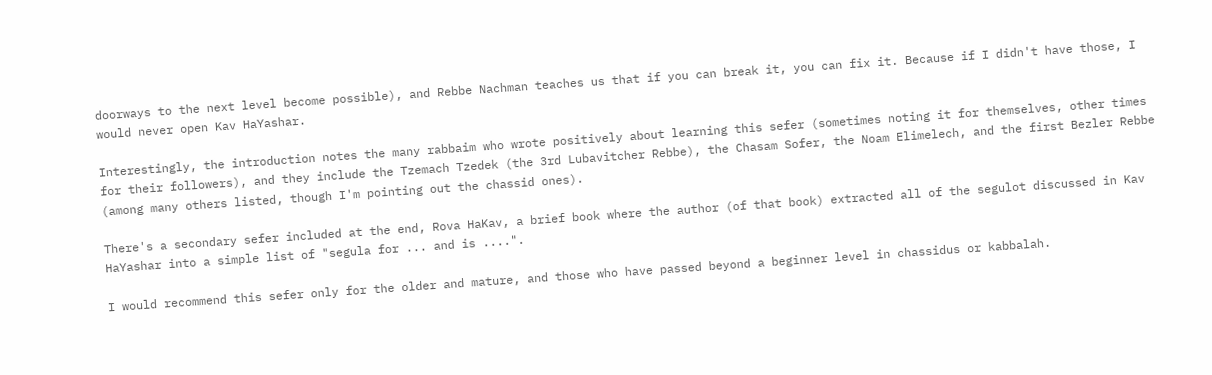doorways to the next level become possible), and Rebbe Nachman teaches us that if you can break it, you can fix it. Because if I didn't have those, I would never open Kav HaYashar.

Interestingly, the introduction notes the many rabbaim who wrote positively about learning this sefer (sometimes noting it for themselves, other times for their followers), and they include the Tzemach Tzedek (the 3rd Lubavitcher Rebbe), the Chasam Sofer, the Noam Elimelech, and the first Bezler Rebbe (among many others listed, though I'm pointing out the chassid ones).

There's a secondary sefer included at the end, Rova HaKav, a brief book where the author (of that book) extracted all of the segulot discussed in Kav HaYashar into a simple list of "segula for ... and is ....".

I would recommend this sefer only for the older and mature, and those who have passed beyond a beginner level in chassidus or kabbalah.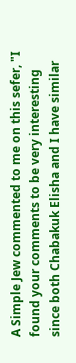A Simple Jew commented to me on this sefer, "I found your comments to be very interesting since both Chabakuk Elisha and I have similar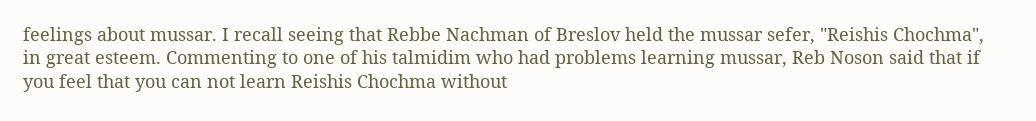feelings about mussar. I recall seeing that Rebbe Nachman of Breslov held the mussar sefer, "Reishis Chochma", in great esteem. Commenting to one of his talmidim who had problems learning mussar, Reb Noson said that if you feel that you can not learn Reishis Chochma without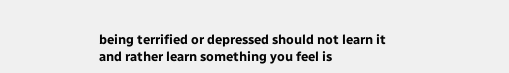being terrified or depressed should not learn it and rather learn something you feel is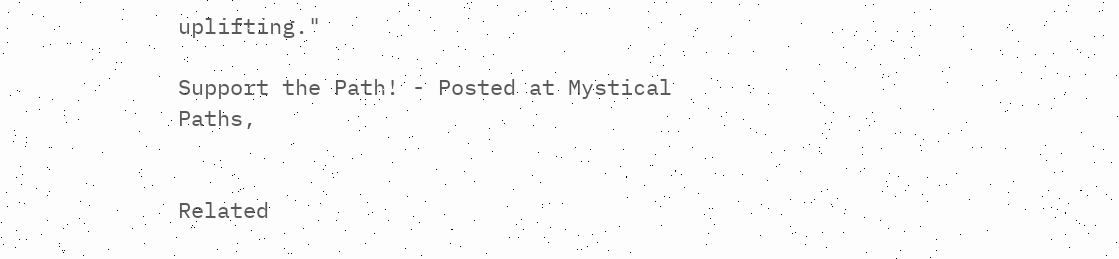uplifting."

Support the Path! - Posted at Mystical Paths,


Related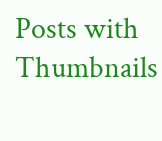Posts with Thumbnails